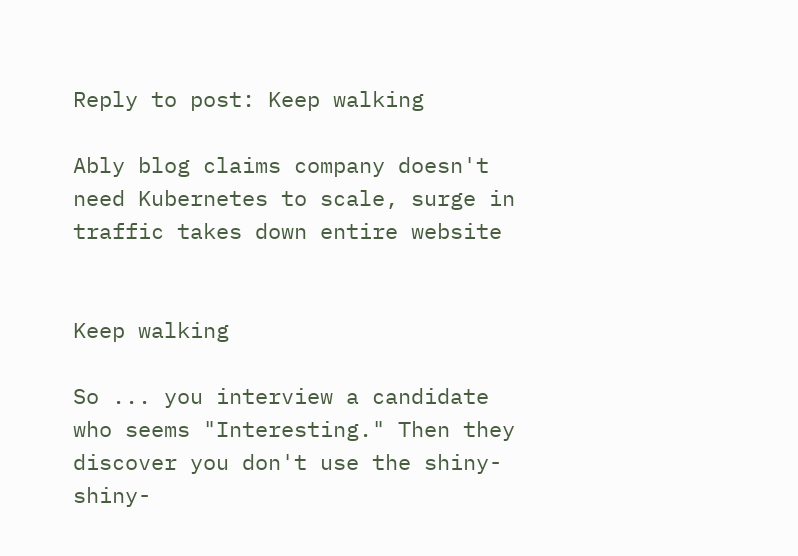Reply to post: Keep walking

Ably blog claims company doesn't need Kubernetes to scale, surge in traffic takes down entire website


Keep walking

So ... you interview a candidate who seems "Interesting." Then they discover you don't use the shiny-shiny-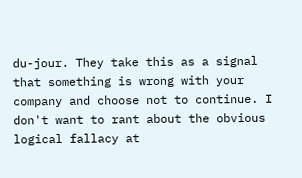du-jour. They take this as a signal that something is wrong with your company and choose not to continue. I don't want to rant about the obvious logical fallacy at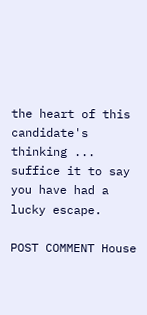the heart of this candidate's thinking ... suffice it to say you have had a lucky escape.

POST COMMENT House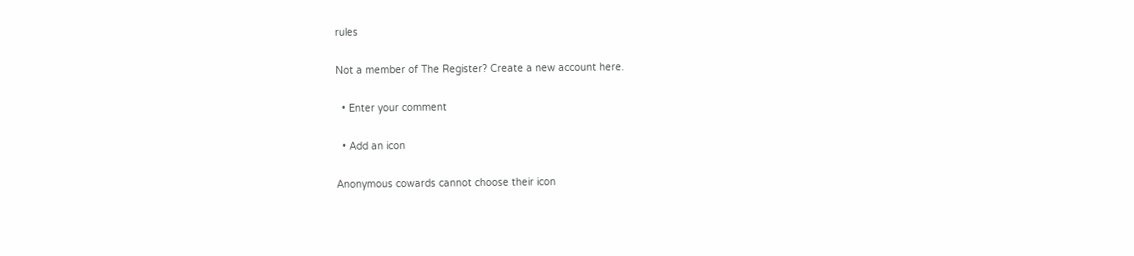rules

Not a member of The Register? Create a new account here.

  • Enter your comment

  • Add an icon

Anonymous cowards cannot choose their icon